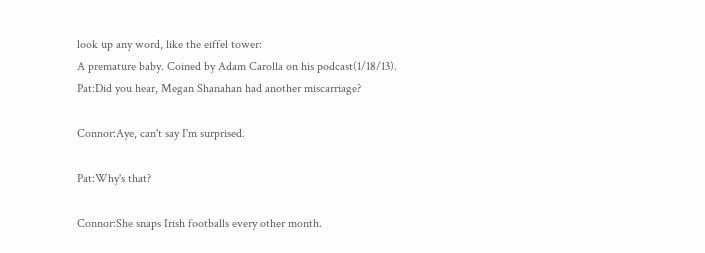look up any word, like the eiffel tower:
A premature baby. Coined by Adam Carolla on his podcast(1/18/13).
Pat:Did you hear, Megan Shanahan had another miscarriage?

Connor:Aye, can't say I'm surprised.

Pat:Why's that?

Connor:She snaps Irish footballs every other month.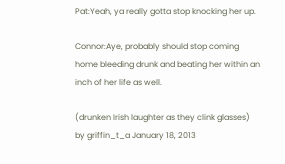Pat:Yeah, ya really gotta stop knocking her up.

Connor:Aye, probably should stop coming home bleeding drunk and beating her within an inch of her life as well.

(drunken Irish laughter as they clink glasses)
by griffin_t_a January 18, 2013